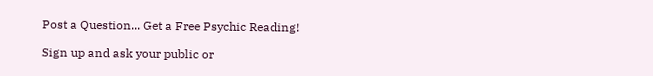Post a Question... Get a Free Psychic Reading!

Sign up and ask your public or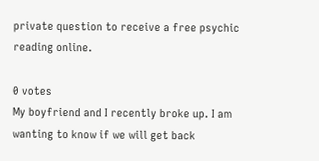private question to receive a free psychic reading online.

0 votes
My boyfriend and I recently broke up. I am wanting to know if we will get back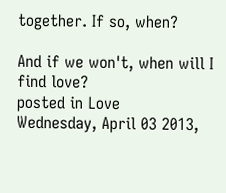together. If so, when?

And if we won't, when will I find love?
posted in Love
Wednesday, April 03 2013,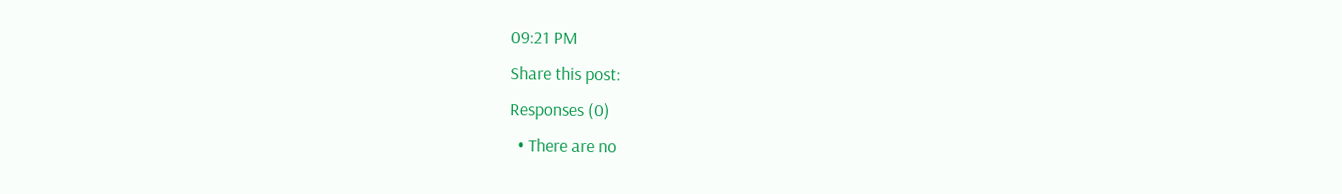09:21 PM
Share this post:
Responses (0)
  • There are no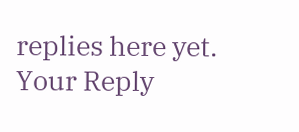replies here yet.
Your Reply